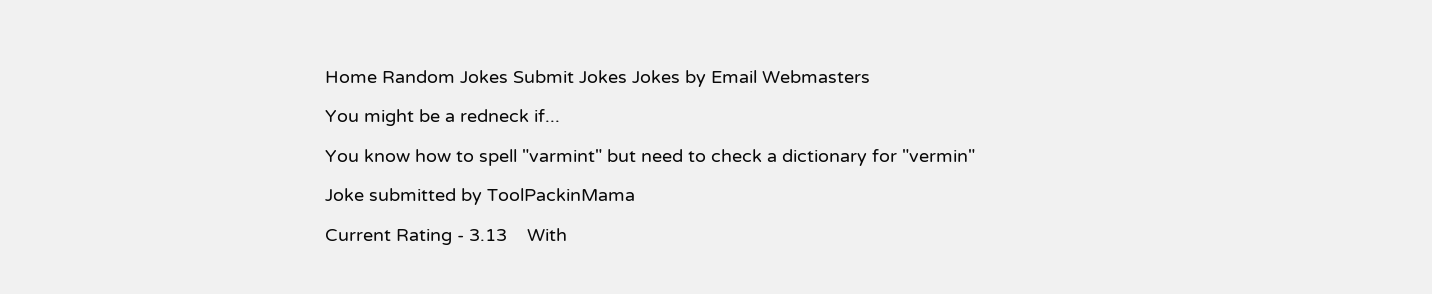Home Random Jokes Submit Jokes Jokes by Email Webmasters

You might be a redneck if...

You know how to spell "varmint" but need to check a dictionary for "vermin"

Joke submitted by ToolPackinMama

Current Rating - 3.13    With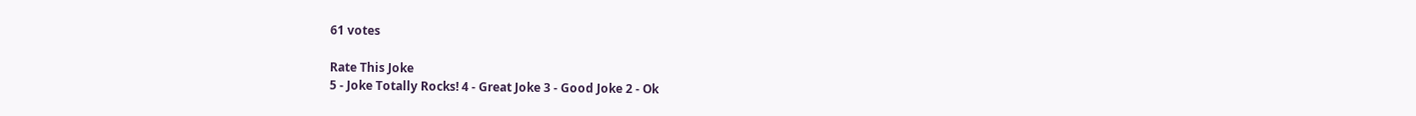61 votes

Rate This Joke
5 - Joke Totally Rocks! 4 - Great Joke 3 - Good Joke 2 - Ok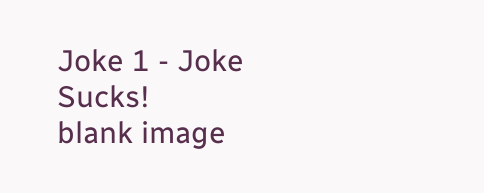Joke 1 - Joke Sucks!
blank image